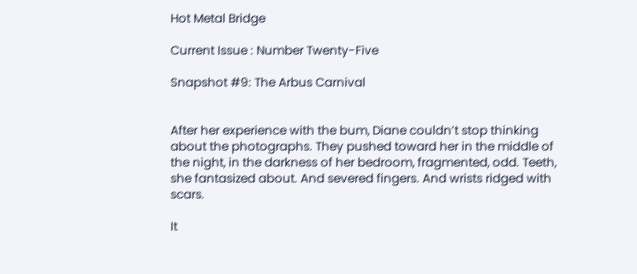Hot Metal Bridge

Current Issue : Number Twenty-Five

Snapshot #9: The Arbus Carnival


After her experience with the bum, Diane couldn’t stop thinking about the photographs. They pushed toward her in the middle of the night, in the darkness of her bedroom, fragmented, odd. Teeth, she fantasized about. And severed fingers. And wrists ridged with scars.

It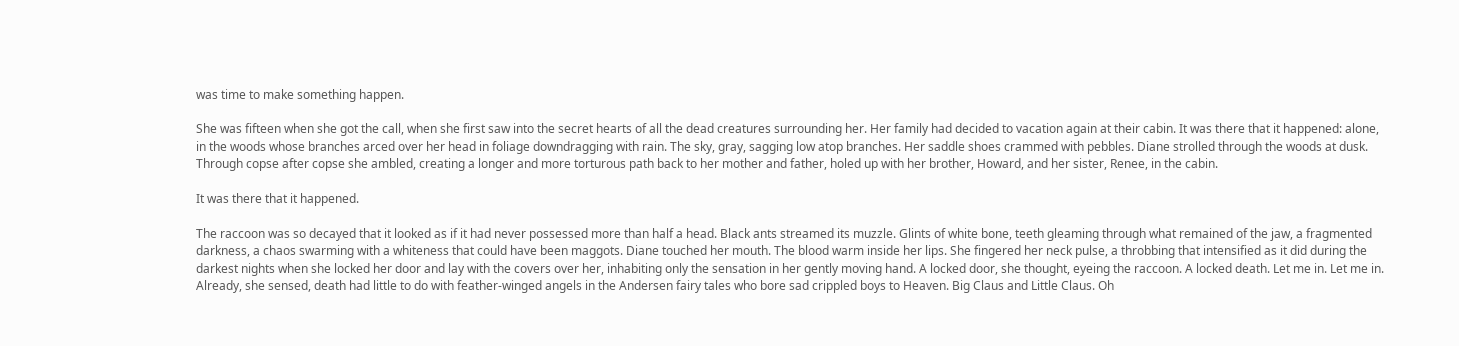was time to make something happen.

She was fifteen when she got the call, when she first saw into the secret hearts of all the dead creatures surrounding her. Her family had decided to vacation again at their cabin. It was there that it happened: alone, in the woods whose branches arced over her head in foliage downdragging with rain. The sky, gray, sagging low atop branches. Her saddle shoes crammed with pebbles. Diane strolled through the woods at dusk. Through copse after copse she ambled, creating a longer and more torturous path back to her mother and father, holed up with her brother, Howard, and her sister, Renee, in the cabin.

It was there that it happened.

The raccoon was so decayed that it looked as if it had never possessed more than half a head. Black ants streamed its muzzle. Glints of white bone, teeth gleaming through what remained of the jaw, a fragmented darkness, a chaos swarming with a whiteness that could have been maggots. Diane touched her mouth. The blood warm inside her lips. She fingered her neck pulse, a throbbing that intensified as it did during the darkest nights when she locked her door and lay with the covers over her, inhabiting only the sensation in her gently moving hand. A locked door, she thought, eyeing the raccoon. A locked death. Let me in. Let me in. Already, she sensed, death had little to do with feather-winged angels in the Andersen fairy tales who bore sad crippled boys to Heaven. Big Claus and Little Claus. Oh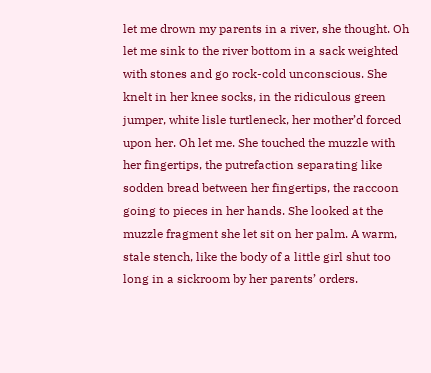let me drown my parents in a river, she thought. Oh let me sink to the river bottom in a sack weighted with stones and go rock-cold unconscious. She knelt in her knee socks, in the ridiculous green jumper, white lisle turtleneck, her mother’d forced upon her. Oh let me. She touched the muzzle with her fingertips, the putrefaction separating like sodden bread between her fingertips, the raccoon going to pieces in her hands. She looked at the muzzle fragment she let sit on her palm. A warm, stale stench, like the body of a little girl shut too long in a sickroom by her parents’ orders.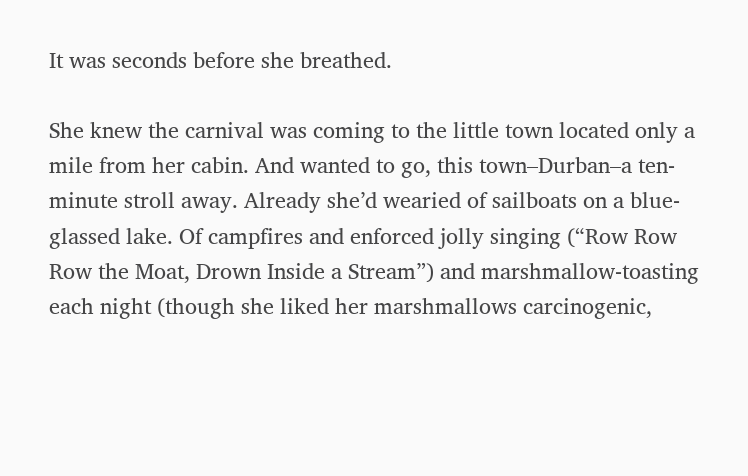It was seconds before she breathed.

She knew the carnival was coming to the little town located only a mile from her cabin. And wanted to go, this town–Durban–a ten-minute stroll away. Already she’d wearied of sailboats on a blue-glassed lake. Of campfires and enforced jolly singing (“Row Row Row the Moat, Drown Inside a Stream”) and marshmallow-toasting each night (though she liked her marshmallows carcinogenic,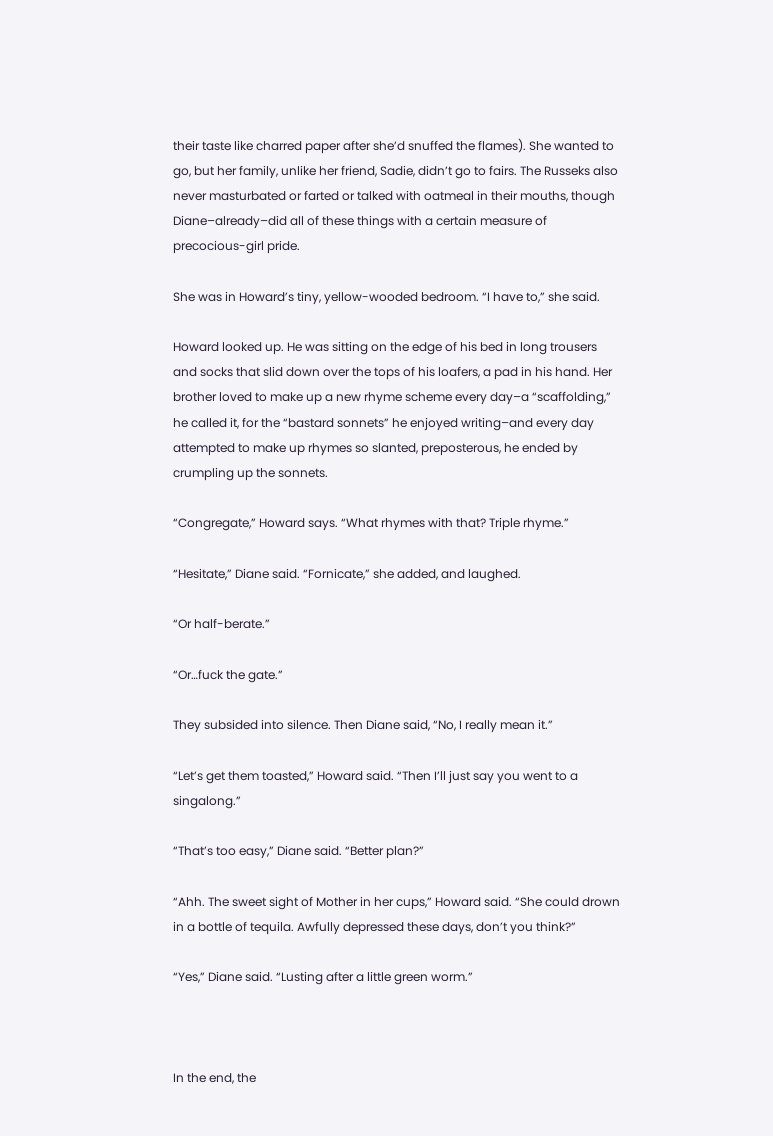their taste like charred paper after she’d snuffed the flames). She wanted to go, but her family, unlike her friend, Sadie, didn’t go to fairs. The Russeks also never masturbated or farted or talked with oatmeal in their mouths, though Diane–already–did all of these things with a certain measure of precocious-girl pride.

She was in Howard’s tiny, yellow-wooded bedroom. “I have to,” she said.

Howard looked up. He was sitting on the edge of his bed in long trousers and socks that slid down over the tops of his loafers, a pad in his hand. Her brother loved to make up a new rhyme scheme every day–a “scaffolding,” he called it, for the “bastard sonnets” he enjoyed writing–and every day attempted to make up rhymes so slanted, preposterous, he ended by crumpling up the sonnets.

“Congregate,” Howard says. “What rhymes with that? Triple rhyme.”

“Hesitate,” Diane said. “Fornicate,” she added, and laughed.

“Or half-berate.”

“Or…fuck the gate.”

They subsided into silence. Then Diane said, “No, I really mean it.”

“Let’s get them toasted,” Howard said. “Then I’ll just say you went to a singalong.”

“That’s too easy,” Diane said. “Better plan?”

“Ahh. The sweet sight of Mother in her cups,” Howard said. “She could drown in a bottle of tequila. Awfully depressed these days, don’t you think?”

“Yes,” Diane said. “Lusting after a little green worm.”



In the end, the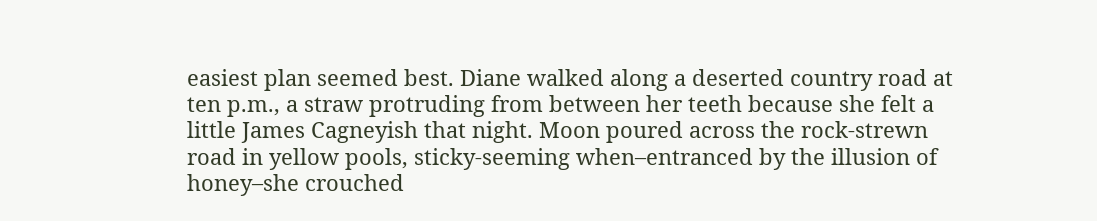easiest plan seemed best. Diane walked along a deserted country road at ten p.m., a straw protruding from between her teeth because she felt a little James Cagneyish that night. Moon poured across the rock-strewn road in yellow pools, sticky-seeming when–entranced by the illusion of honey–she crouched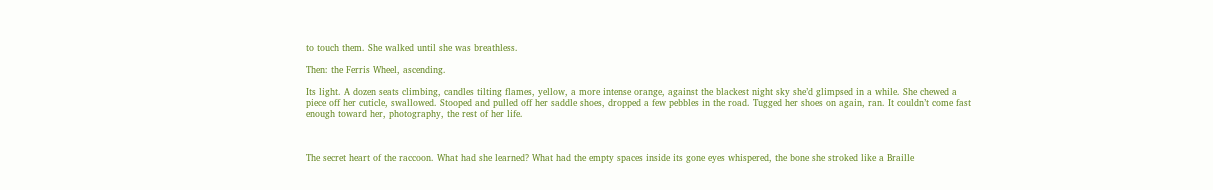to touch them. She walked until she was breathless.

Then: the Ferris Wheel, ascending.

Its light. A dozen seats climbing, candles tilting flames, yellow, a more intense orange, against the blackest night sky she’d glimpsed in a while. She chewed a piece off her cuticle, swallowed. Stooped and pulled off her saddle shoes, dropped a few pebbles in the road. Tugged her shoes on again, ran. It couldn’t come fast enough toward her, photography, the rest of her life.



The secret heart of the raccoon. What had she learned? What had the empty spaces inside its gone eyes whispered, the bone she stroked like a Braille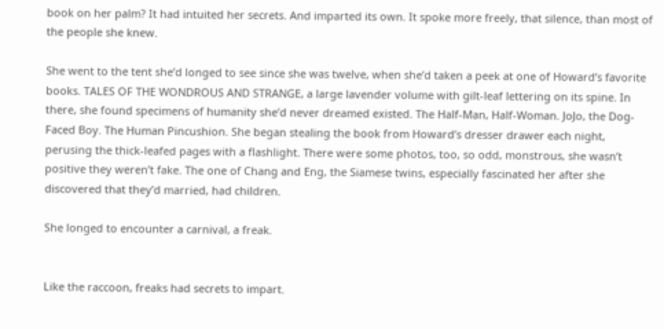book on her palm? It had intuited her secrets. And imparted its own. It spoke more freely, that silence, than most of the people she knew.

She went to the tent she’d longed to see since she was twelve, when she’d taken a peek at one of Howard’s favorite books. TALES OF THE WONDROUS AND STRANGE, a large lavender volume with gilt-leaf lettering on its spine. In there, she found specimens of humanity she’d never dreamed existed. The Half-Man, Half-Woman. JoJo, the Dog-Faced Boy. The Human Pincushion. She began stealing the book from Howard’s dresser drawer each night, perusing the thick-leafed pages with a flashlight. There were some photos, too, so odd, monstrous, she wasn’t positive they weren’t fake. The one of Chang and Eng, the Siamese twins, especially fascinated her after she discovered that they’d married, had children.

She longed to encounter a carnival, a freak.


Like the raccoon, freaks had secrets to impart.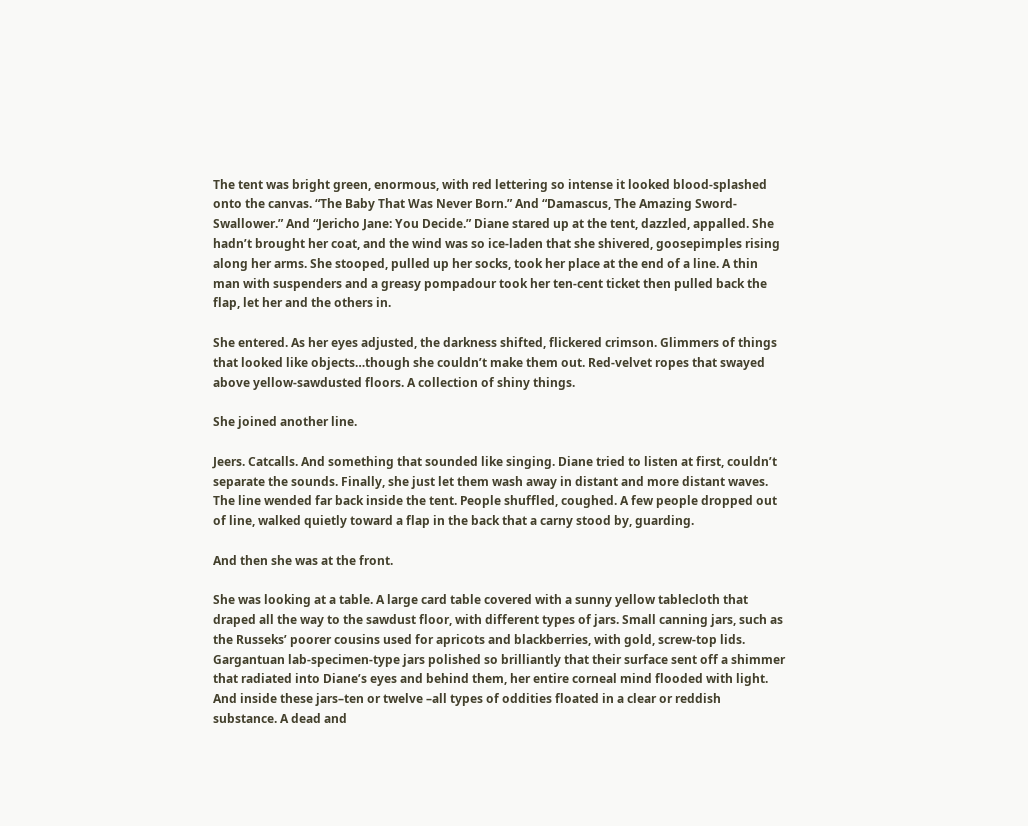The tent was bright green, enormous, with red lettering so intense it looked blood-splashed onto the canvas. “The Baby That Was Never Born.” And “Damascus, The Amazing Sword-Swallower.” And “Jericho Jane: You Decide.” Diane stared up at the tent, dazzled, appalled. She hadn’t brought her coat, and the wind was so ice-laden that she shivered, goosepimples rising along her arms. She stooped, pulled up her socks, took her place at the end of a line. A thin man with suspenders and a greasy pompadour took her ten-cent ticket then pulled back the flap, let her and the others in.

She entered. As her eyes adjusted, the darkness shifted, flickered crimson. Glimmers of things that looked like objects…though she couldn’t make them out. Red-velvet ropes that swayed above yellow-sawdusted floors. A collection of shiny things.

She joined another line.

Jeers. Catcalls. And something that sounded like singing. Diane tried to listen at first, couldn’t separate the sounds. Finally, she just let them wash away in distant and more distant waves. The line wended far back inside the tent. People shuffled, coughed. A few people dropped out of line, walked quietly toward a flap in the back that a carny stood by, guarding.

And then she was at the front.

She was looking at a table. A large card table covered with a sunny yellow tablecloth that draped all the way to the sawdust floor, with different types of jars. Small canning jars, such as the Russeks’ poorer cousins used for apricots and blackberries, with gold, screw-top lids. Gargantuan lab-specimen-type jars polished so brilliantly that their surface sent off a shimmer that radiated into Diane’s eyes and behind them, her entire corneal mind flooded with light. And inside these jars–ten or twelve –all types of oddities floated in a clear or reddish substance. A dead and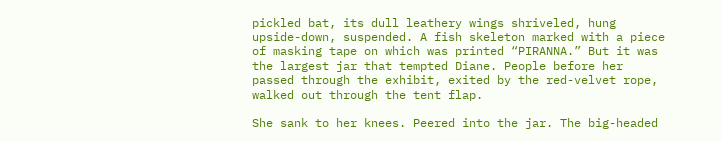pickled bat, its dull leathery wings shriveled, hung upside-down, suspended. A fish skeleton marked with a piece of masking tape on which was printed “PIRANNA.” But it was the largest jar that tempted Diane. People before her passed through the exhibit, exited by the red-velvet rope, walked out through the tent flap.

She sank to her knees. Peered into the jar. The big-headed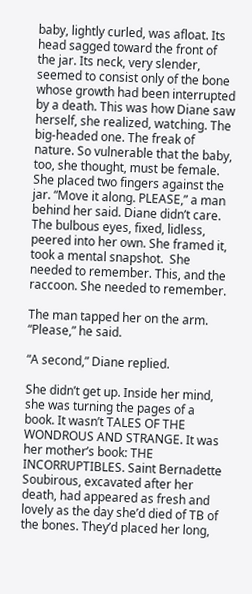baby, lightly curled, was afloat. Its head sagged toward the front of the jar. Its neck, very slender, seemed to consist only of the bone whose growth had been interrupted by a death. This was how Diane saw herself, she realized, watching. The big-headed one. The freak of nature. So vulnerable that the baby, too, she thought, must be female. She placed two fingers against the jar. “Move it along. PLEASE,” a man behind her said. Diane didn’t care. The bulbous eyes, fixed, lidless, peered into her own. She framed it, took a mental snapshot.  She needed to remember. This, and the raccoon. She needed to remember.

The man tapped her on the arm. “Please,” he said.

“A second,” Diane replied.

She didn’t get up. Inside her mind, she was turning the pages of a book. It wasn’t TALES OF THE WONDROUS AND STRANGE. It was her mother’s book: THE INCORRUPTIBLES. Saint Bernadette Soubirous, excavated after her death, had appeared as fresh and lovely as the day she’d died of TB of the bones. They’d placed her long,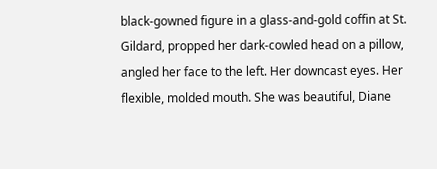black-gowned figure in a glass-and-gold coffin at St. Gildard, propped her dark-cowled head on a pillow, angled her face to the left. Her downcast eyes. Her flexible, molded mouth. She was beautiful, Diane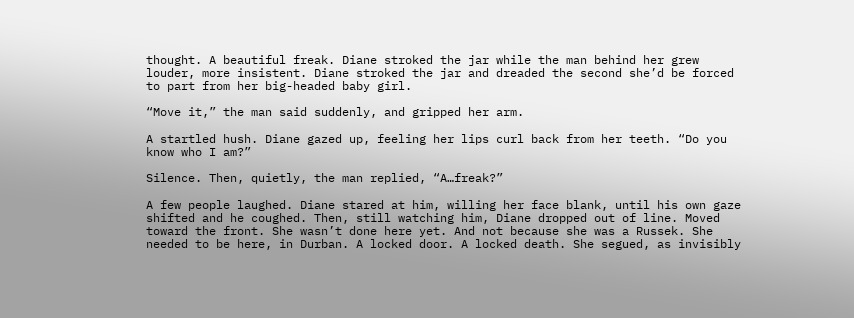thought. A beautiful freak. Diane stroked the jar while the man behind her grew louder, more insistent. Diane stroked the jar and dreaded the second she’d be forced to part from her big-headed baby girl.

“Move it,” the man said suddenly, and gripped her arm.

A startled hush. Diane gazed up, feeling her lips curl back from her teeth. “Do you know who I am?”

Silence. Then, quietly, the man replied, “A…freak?”

A few people laughed. Diane stared at him, willing her face blank, until his own gaze shifted and he coughed. Then, still watching him, Diane dropped out of line. Moved toward the front. She wasn’t done here yet. And not because she was a Russek. She needed to be here, in Durban. A locked door. A locked death. She segued, as invisibly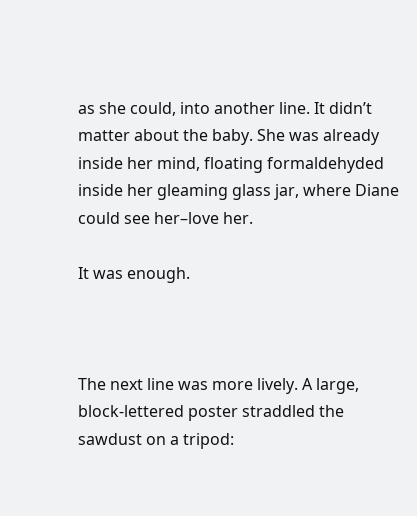as she could, into another line. It didn’t matter about the baby. She was already inside her mind, floating formaldehyded inside her gleaming glass jar, where Diane could see her–love her.

It was enough.



The next line was more lively. A large, block-lettered poster straddled the sawdust on a tripod: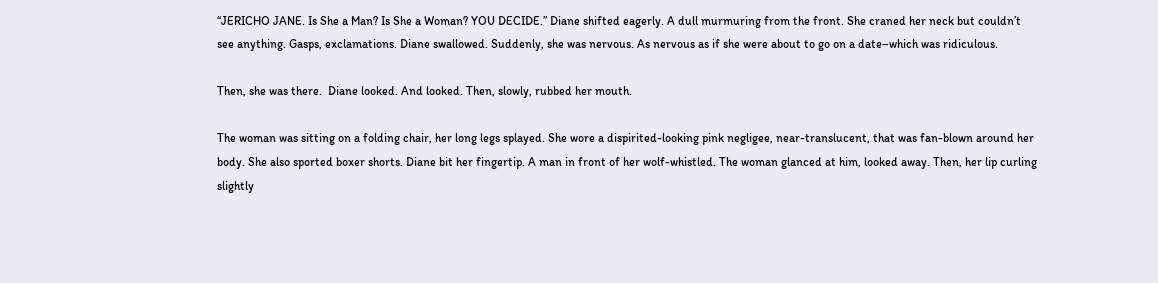“JERICHO JANE. Is She a Man? Is She a Woman? YOU DECIDE.” Diane shifted eagerly. A dull murmuring from the front. She craned her neck but couldn’t see anything. Gasps, exclamations. Diane swallowed. Suddenly, she was nervous. As nervous as if she were about to go on a date–which was ridiculous.

Then, she was there.  Diane looked. And looked. Then, slowly, rubbed her mouth.

The woman was sitting on a folding chair, her long legs splayed. She wore a dispirited-looking pink negligee, near-translucent, that was fan-blown around her body. She also sported boxer shorts. Diane bit her fingertip. A man in front of her wolf-whistled. The woman glanced at him, looked away. Then, her lip curling slightly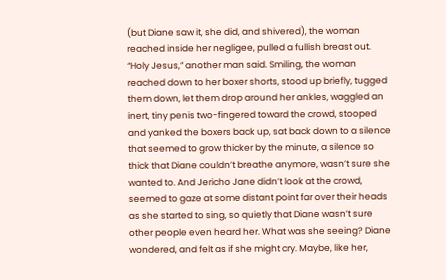(but Diane saw it, she did, and shivered), the woman reached inside her negligee, pulled a fullish breast out. “Holy Jesus,” another man said. Smiling, the woman reached down to her boxer shorts, stood up briefly, tugged them down, let them drop around her ankles, waggled an inert, tiny penis two-fingered toward the crowd, stooped and yanked the boxers back up, sat back down to a silence that seemed to grow thicker by the minute, a silence so thick that Diane couldn’t breathe anymore, wasn’t sure she wanted to. And Jericho Jane didn’t look at the crowd, seemed to gaze at some distant point far over their heads as she started to sing, so quietly that Diane wasn’t sure other people even heard her. What was she seeing? Diane wondered, and felt as if she might cry. Maybe, like her,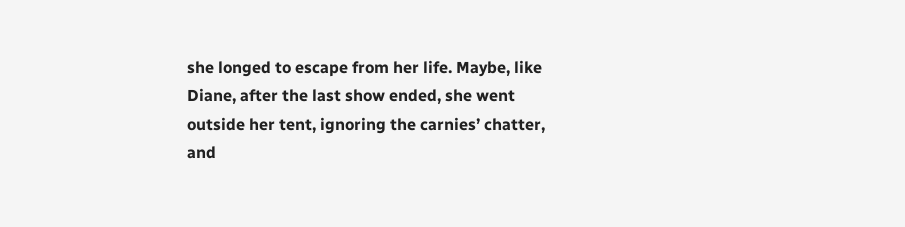she longed to escape from her life. Maybe, like Diane, after the last show ended, she went outside her tent, ignoring the carnies’ chatter, and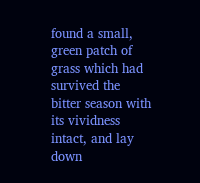found a small, green patch of grass which had survived the bitter season with its vividness intact, and lay down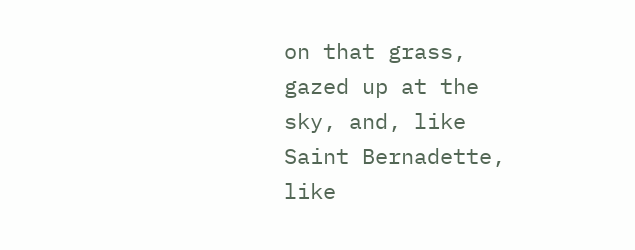on that grass, gazed up at the sky, and, like Saint Bernadette, like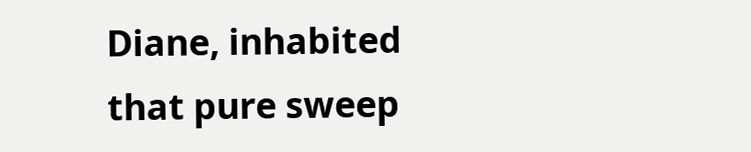Diane, inhabited that pure sweep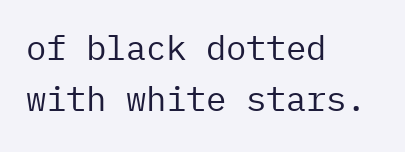of black dotted with white stars.